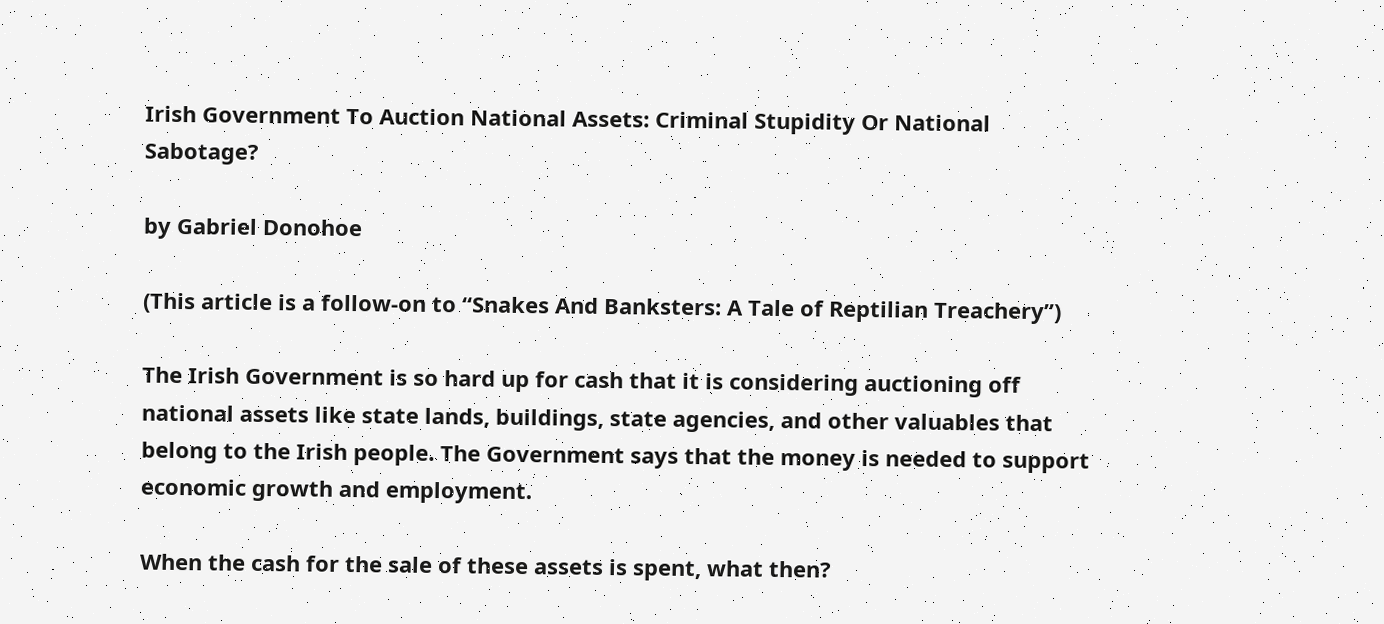Irish Government To Auction National Assets: Criminal Stupidity Or National Sabotage?

by Gabriel Donohoe

(This article is a follow-on to “Snakes And Banksters: A Tale of Reptilian Treachery”)

The Irish Government is so hard up for cash that it is considering auctioning off national assets like state lands, buildings, state agencies, and other valuables that belong to the Irish people. The Government says that the money is needed to support economic growth and employment.

When the cash for the sale of these assets is spent, what then?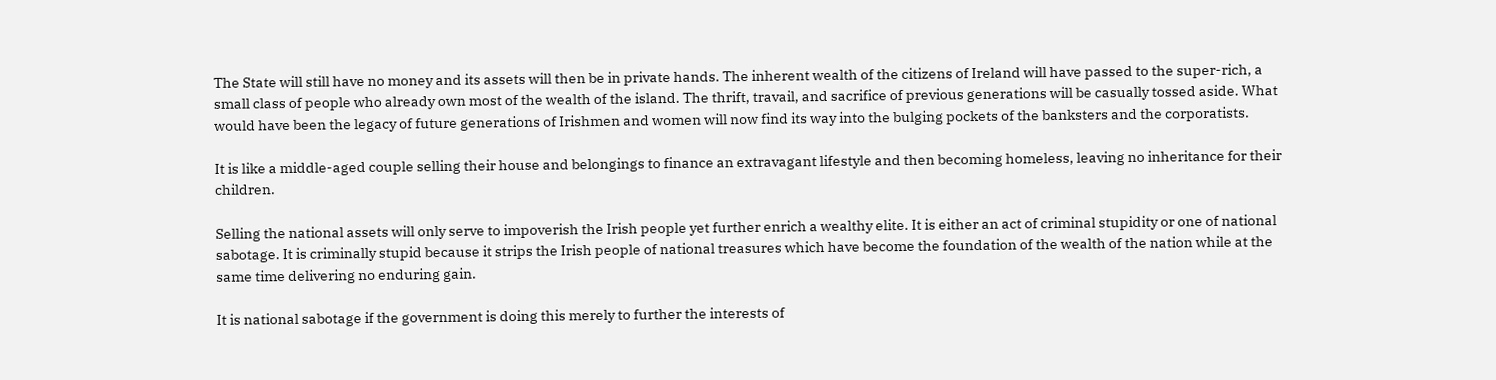The State will still have no money and its assets will then be in private hands. The inherent wealth of the citizens of Ireland will have passed to the super-rich, a small class of people who already own most of the wealth of the island. The thrift, travail, and sacrifice of previous generations will be casually tossed aside. What would have been the legacy of future generations of Irishmen and women will now find its way into the bulging pockets of the banksters and the corporatists.

It is like a middle-aged couple selling their house and belongings to finance an extravagant lifestyle and then becoming homeless, leaving no inheritance for their children.

Selling the national assets will only serve to impoverish the Irish people yet further enrich a wealthy elite. It is either an act of criminal stupidity or one of national sabotage. It is criminally stupid because it strips the Irish people of national treasures which have become the foundation of the wealth of the nation while at the same time delivering no enduring gain.

It is national sabotage if the government is doing this merely to further the interests of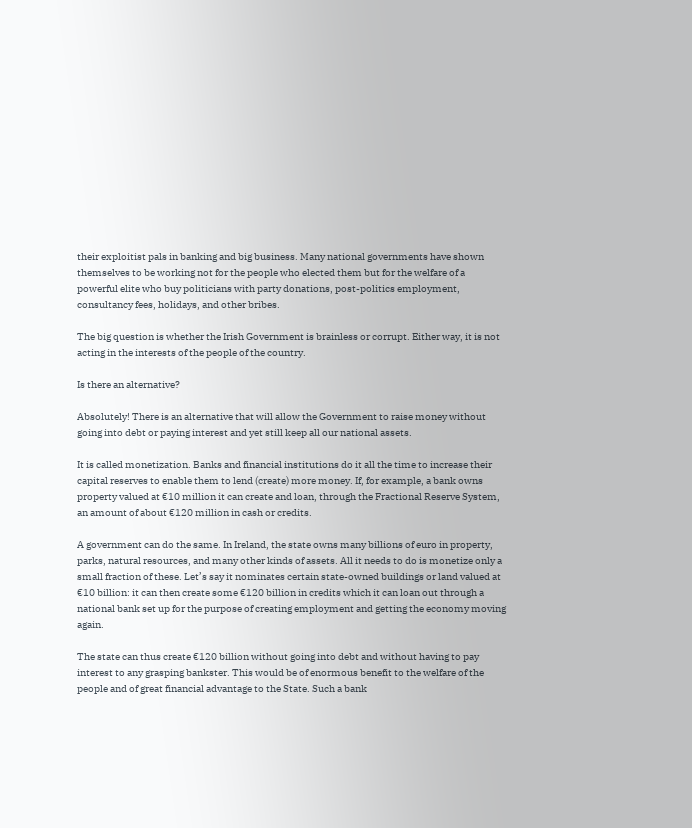their exploitist pals in banking and big business. Many national governments have shown themselves to be working not for the people who elected them but for the welfare of a powerful elite who buy politicians with party donations, post-politics employment, consultancy fees, holidays, and other bribes.

The big question is whether the Irish Government is brainless or corrupt. Either way, it is not acting in the interests of the people of the country.

Is there an alternative?

Absolutely! There is an alternative that will allow the Government to raise money without going into debt or paying interest and yet still keep all our national assets.

It is called monetization. Banks and financial institutions do it all the time to increase their capital reserves to enable them to lend (create) more money. If, for example, a bank owns property valued at €10 million it can create and loan, through the Fractional Reserve System, an amount of about €120 million in cash or credits.

A government can do the same. In Ireland, the state owns many billions of euro in property, parks, natural resources, and many other kinds of assets. All it needs to do is monetize only a small fraction of these. Let’s say it nominates certain state-owned buildings or land valued at €10 billion: it can then create some €120 billion in credits which it can loan out through a national bank set up for the purpose of creating employment and getting the economy moving again.

The state can thus create €120 billion without going into debt and without having to pay interest to any grasping bankster. This would be of enormous benefit to the welfare of the people and of great financial advantage to the State. Such a bank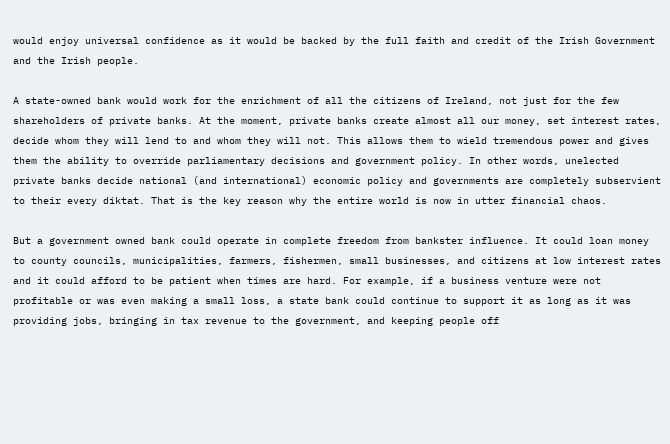would enjoy universal confidence as it would be backed by the full faith and credit of the Irish Government and the Irish people.

A state-owned bank would work for the enrichment of all the citizens of Ireland, not just for the few shareholders of private banks. At the moment, private banks create almost all our money, set interest rates, decide whom they will lend to and whom they will not. This allows them to wield tremendous power and gives them the ability to override parliamentary decisions and government policy. In other words, unelected private banks decide national (and international) economic policy and governments are completely subservient to their every diktat. That is the key reason why the entire world is now in utter financial chaos.

But a government owned bank could operate in complete freedom from bankster influence. It could loan money to county councils, municipalities, farmers, fishermen, small businesses, and citizens at low interest rates and it could afford to be patient when times are hard. For example, if a business venture were not profitable or was even making a small loss, a state bank could continue to support it as long as it was providing jobs, bringing in tax revenue to the government, and keeping people off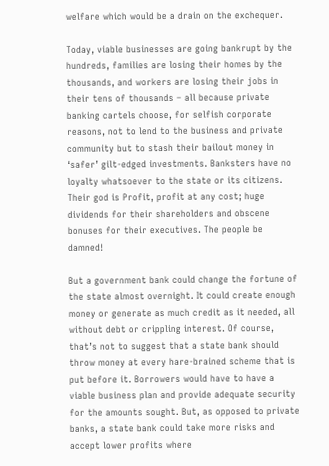welfare which would be a drain on the exchequer.

Today, viable businesses are going bankrupt by the hundreds, families are losing their homes by the thousands, and workers are losing their jobs in their tens of thousands – all because private banking cartels choose, for selfish corporate reasons, not to lend to the business and private community but to stash their bailout money in ‘safer’ gilt-edged investments. Banksters have no loyalty whatsoever to the state or its citizens. Their god is Profit, profit at any cost; huge dividends for their shareholders and obscene bonuses for their executives. The people be damned!

But a government bank could change the fortune of the state almost overnight. It could create enough money or generate as much credit as it needed, all without debt or crippling interest. Of course, that’s not to suggest that a state bank should throw money at every hare-brained scheme that is put before it. Borrowers would have to have a viable business plan and provide adequate security for the amounts sought. But, as opposed to private banks, a state bank could take more risks and accept lower profits where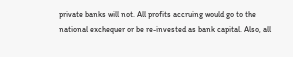private banks will not. All profits accruing would go to the national exchequer or be re-invested as bank capital. Also, all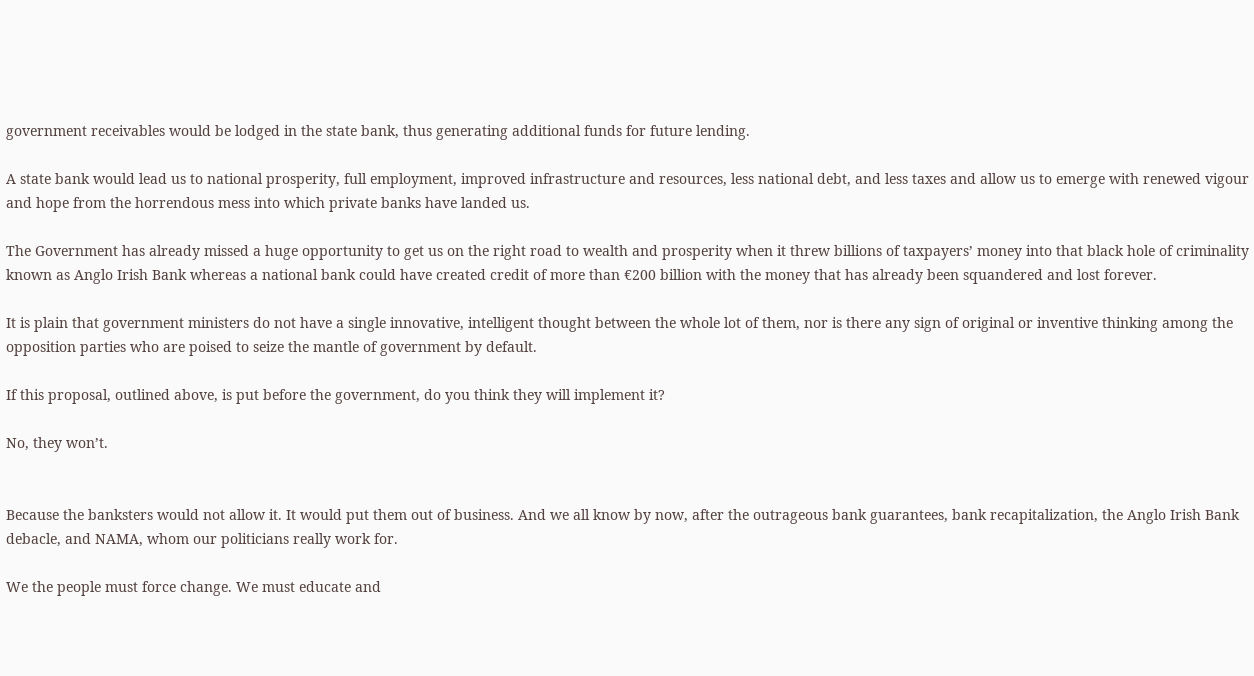government receivables would be lodged in the state bank, thus generating additional funds for future lending.

A state bank would lead us to national prosperity, full employment, improved infrastructure and resources, less national debt, and less taxes and allow us to emerge with renewed vigour and hope from the horrendous mess into which private banks have landed us.

The Government has already missed a huge opportunity to get us on the right road to wealth and prosperity when it threw billions of taxpayers’ money into that black hole of criminality known as Anglo Irish Bank whereas a national bank could have created credit of more than €200 billion with the money that has already been squandered and lost forever.

It is plain that government ministers do not have a single innovative, intelligent thought between the whole lot of them, nor is there any sign of original or inventive thinking among the opposition parties who are poised to seize the mantle of government by default.

If this proposal, outlined above, is put before the government, do you think they will implement it?

No, they won’t.


Because the banksters would not allow it. It would put them out of business. And we all know by now, after the outrageous bank guarantees, bank recapitalization, the Anglo Irish Bank debacle, and NAMA, whom our politicians really work for.

We the people must force change. We must educate and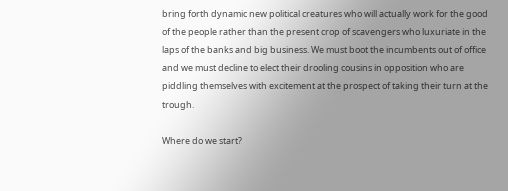bring forth dynamic new political creatures who will actually work for the good of the people rather than the present crop of scavengers who luxuriate in the laps of the banks and big business. We must boot the incumbents out of office and we must decline to elect their drooling cousins in opposition who are piddling themselves with excitement at the prospect of taking their turn at the trough.

Where do we start?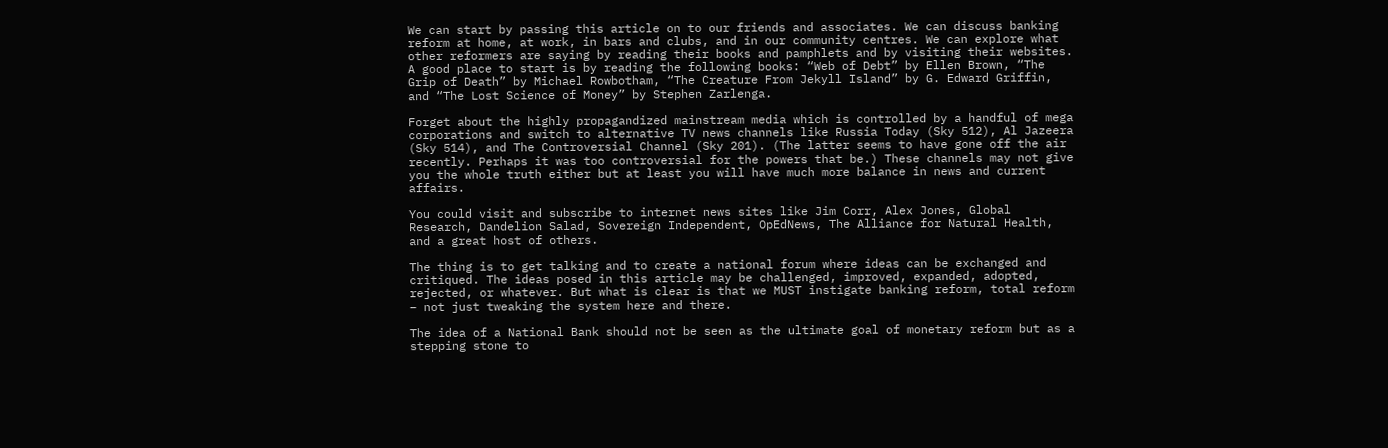We can start by passing this article on to our friends and associates. We can discuss banking reform at home, at work, in bars and clubs, and in our community centres. We can explore what other reformers are saying by reading their books and pamphlets and by visiting their websites. A good place to start is by reading the following books: “Web of Debt” by Ellen Brown, “The Grip of Death” by Michael Rowbotham, “The Creature From Jekyll Island” by G. Edward Griffin, and “The Lost Science of Money” by Stephen Zarlenga.

Forget about the highly propagandized mainstream media which is controlled by a handful of mega corporations and switch to alternative TV news channels like Russia Today (Sky 512), Al Jazeera (Sky 514), and The Controversial Channel (Sky 201). (The latter seems to have gone off the air recently. Perhaps it was too controversial for the powers that be.) These channels may not give you the whole truth either but at least you will have much more balance in news and current affairs.

You could visit and subscribe to internet news sites like Jim Corr, Alex Jones, Global Research, Dandelion Salad, Sovereign Independent, OpEdNews, The Alliance for Natural Health, and a great host of others.

The thing is to get talking and to create a national forum where ideas can be exchanged and critiqued. The ideas posed in this article may be challenged, improved, expanded, adopted, rejected, or whatever. But what is clear is that we MUST instigate banking reform, total reform – not just tweaking the system here and there.

The idea of a National Bank should not be seen as the ultimate goal of monetary reform but as a stepping stone to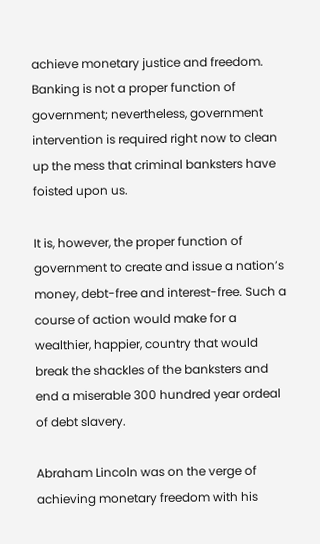achieve monetary justice and freedom. Banking is not a proper function of government; nevertheless, government intervention is required right now to clean up the mess that criminal banksters have foisted upon us.

It is, however, the proper function of government to create and issue a nation’s money, debt-free and interest-free. Such a course of action would make for a wealthier, happier, country that would break the shackles of the banksters and end a miserable 300 hundred year ordeal of debt slavery.

Abraham Lincoln was on the verge of achieving monetary freedom with his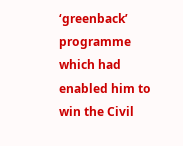‘greenback’ programme which had enabled him to win the Civil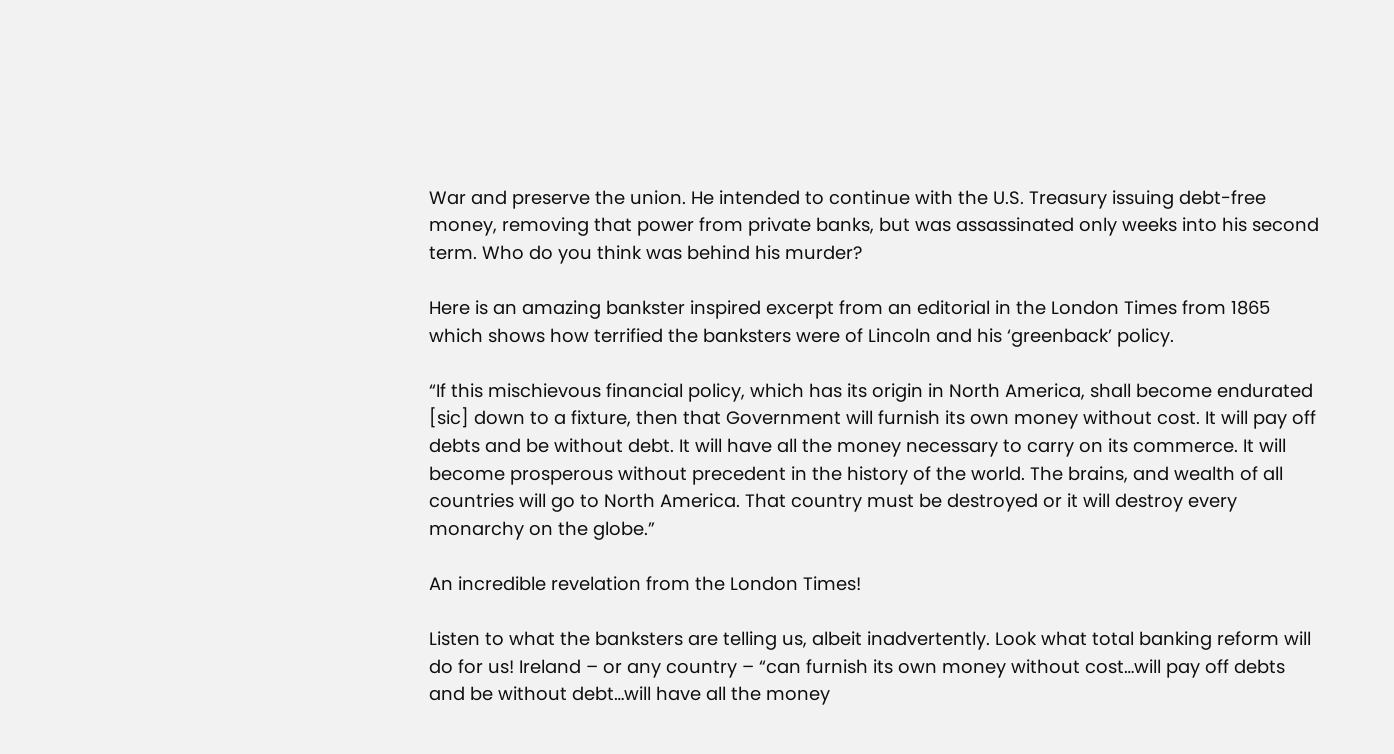War and preserve the union. He intended to continue with the U.S. Treasury issuing debt-free money, removing that power from private banks, but was assassinated only weeks into his second term. Who do you think was behind his murder?

Here is an amazing bankster inspired excerpt from an editorial in the London Times from 1865 which shows how terrified the banksters were of Lincoln and his ‘greenback’ policy.

“If this mischievous financial policy, which has its origin in North America, shall become endurated [sic] down to a fixture, then that Government will furnish its own money without cost. It will pay off debts and be without debt. It will have all the money necessary to carry on its commerce. It will become prosperous without precedent in the history of the world. The brains, and wealth of all countries will go to North America. That country must be destroyed or it will destroy every monarchy on the globe.”

An incredible revelation from the London Times!

Listen to what the banksters are telling us, albeit inadvertently. Look what total banking reform will do for us! Ireland – or any country – “can furnish its own money without cost…will pay off debts and be without debt…will have all the money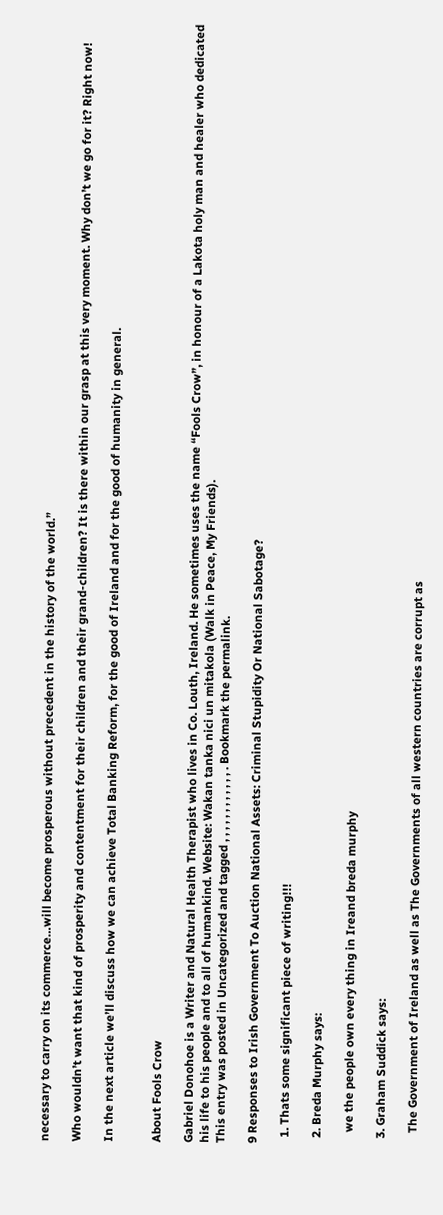necessary to carry on its commerce…will become prosperous without precedent in the history of the world.”

Who wouldn’t want that kind of prosperity and contentment for their children and their grand-children? It is there within our grasp at this very moment. Why don’t we go for it? Right now!

In the next article we’ll discuss how we can achieve Total Banking Reform, for the good of Ireland and for the good of humanity in general.


About Fools Crow

Gabriel Donohoe is a Writer and Natural Health Therapist who lives in Co. Louth, Ireland. He sometimes uses the name “Fools Crow”, in honour of a Lakota holy man and healer who dedicated his life to his people and to all of humankind. Website: Wakan tanka nici un mitakola (Walk in Peace, My Friends).
This entry was posted in Uncategorized and tagged , , , , , , , , , , , , . Bookmark the permalink.

9 Responses to Irish Government To Auction National Assets: Criminal Stupidity Or National Sabotage?

  1. Thats some significant piece of writing!!!

  2. Breda Murphy says:

    we the people own every thing in Ireand breda murphy

  3. Graham Suddick says:

    The Government of Ireland as well as The Governments of all western countries are corrupt as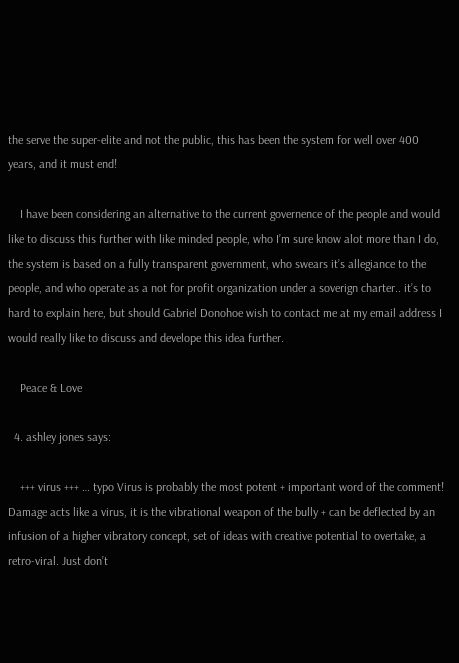the serve the super-elite and not the public, this has been the system for well over 400 years, and it must end!

    I have been considering an alternative to the current governence of the people and would like to discuss this further with like minded people, who I’m sure know alot more than I do, the system is based on a fully transparent government, who swears it’s allegiance to the people, and who operate as a not for profit organization under a soverign charter.. it’s to hard to explain here, but should Gabriel Donohoe wish to contact me at my email address I would really like to discuss and develope this idea further.

    Peace & Love

  4. ashley jones says:

    +++ virus +++ … typo Virus is probably the most potent + important word of the comment! Damage acts like a virus, it is the vibrational weapon of the bully + can be deflected by an infusion of a higher vibratory concept, set of ideas with creative potential to overtake, a retro-viral. Just don’t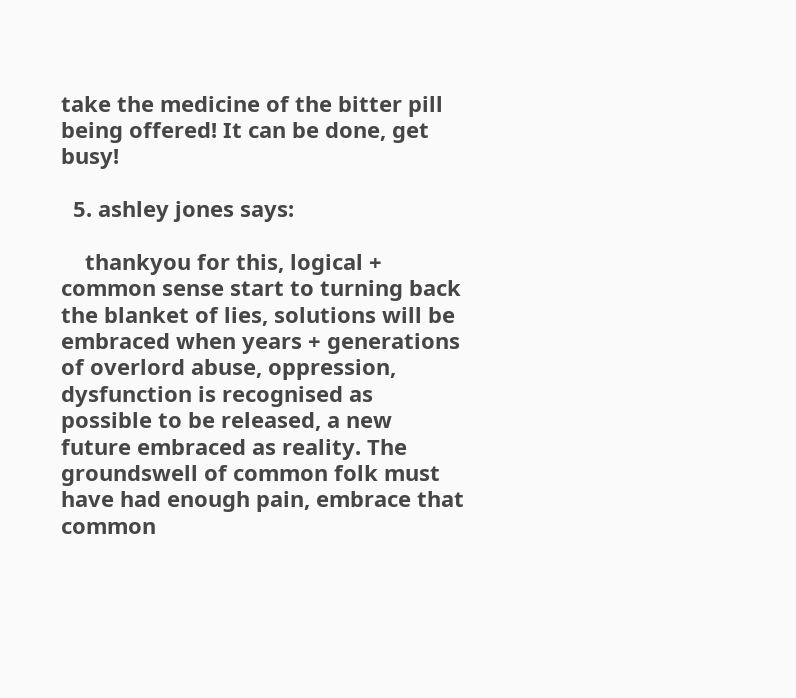take the medicine of the bitter pill being offered! It can be done, get busy!

  5. ashley jones says:

    thankyou for this, logical + common sense start to turning back the blanket of lies, solutions will be embraced when years + generations of overlord abuse, oppression, dysfunction is recognised as possible to be released, a new future embraced as reality. The groundswell of common folk must have had enough pain, embrace that common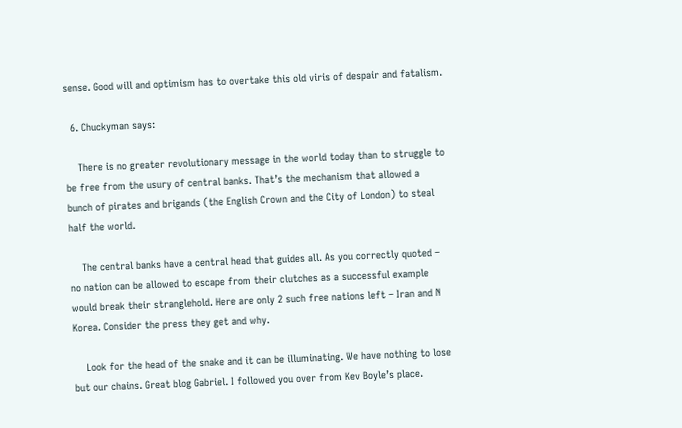sense. Good will and optimism has to overtake this old viris of despair and fatalism.

  6. Chuckyman says:

    There is no greater revolutionary message in the world today than to struggle to be free from the usury of central banks. That’s the mechanism that allowed a bunch of pirates and brigands (the English Crown and the City of London) to steal half the world.

    The central banks have a central head that guides all. As you correctly quoted – no nation can be allowed to escape from their clutches as a successful example would break their stranglehold. Here are only 2 such free nations left – Iran and N Korea. Consider the press they get and why.

    Look for the head of the snake and it can be illuminating. We have nothing to lose but our chains. Great blog Gabriel. I followed you over from Kev Boyle’s place.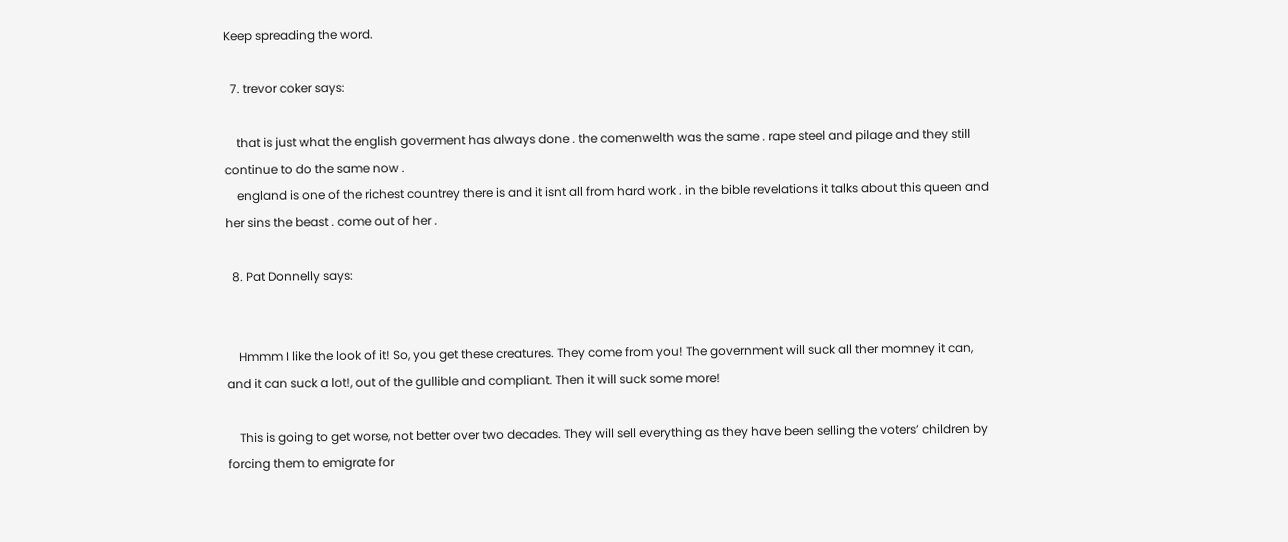Keep spreading the word.

  7. trevor coker says:

    that is just what the english goverment has always done . the comenwelth was the same . rape steel and pilage and they still continue to do the same now .
    england is one of the richest countrey there is and it isnt all from hard work . in the bible revelations it talks about this queen and her sins the beast . come out of her .

  8. Pat Donnelly says:


    Hmmm I like the look of it! So, you get these creatures. They come from you! The government will suck all ther momney it can, and it can suck a lot!, out of the gullible and compliant. Then it will suck some more!

    This is going to get worse, not better over two decades. They will sell everything as they have been selling the voters’ children by forcing them to emigrate for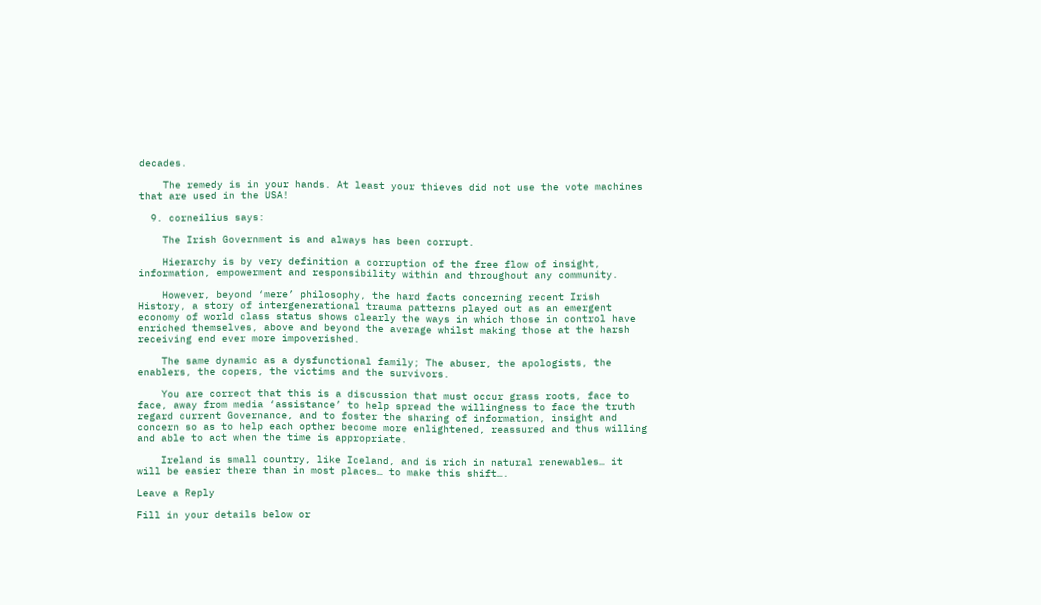decades.

    The remedy is in your hands. At least your thieves did not use the vote machines that are used in the USA!

  9. corneilius says:

    The Irish Government is and always has been corrupt.

    Hierarchy is by very definition a corruption of the free flow of insight, information, empowerment and responsibility within and throughout any community.

    However, beyond ‘mere’ philosophy, the hard facts concerning recent Irish History, a story of intergenerational trauma patterns played out as an emergent economy of world class status shows clearly the ways in which those in control have enriched themselves, above and beyond the average whilst making those at the harsh receiving end ever more impoverished.

    The same dynamic as a dysfunctional family; The abuser, the apologists, the enablers, the copers, the victims and the survivors.

    You are correct that this is a discussion that must occur grass roots, face to face, away from media ‘assistance’ to help spread the willingness to face the truth regard current Governance, and to foster the sharing of information, insight and concern so as to help each opther become more enlightened, reassured and thus willing and able to act when the time is appropriate.

    Ireland is small country, like Iceland, and is rich in natural renewables… it will be easier there than in most places… to make this shift….

Leave a Reply

Fill in your details below or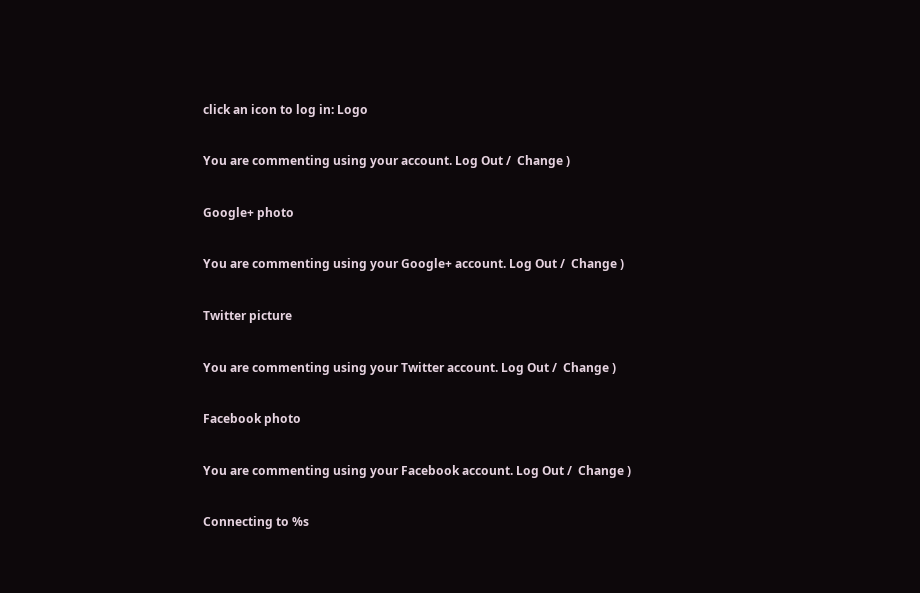click an icon to log in: Logo

You are commenting using your account. Log Out /  Change )

Google+ photo

You are commenting using your Google+ account. Log Out /  Change )

Twitter picture

You are commenting using your Twitter account. Log Out /  Change )

Facebook photo

You are commenting using your Facebook account. Log Out /  Change )

Connecting to %s